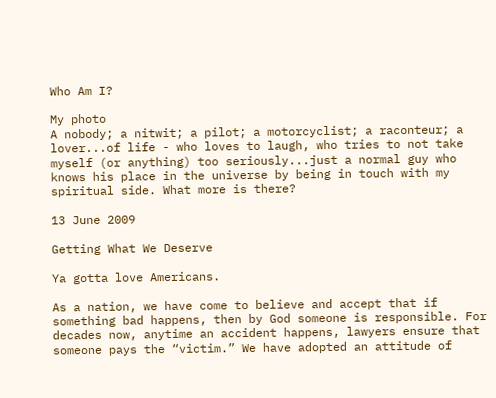Who Am I?

My photo
A nobody; a nitwit; a pilot; a motorcyclist; a raconteur; a lover...of life - who loves to laugh, who tries to not take myself (or anything) too seriously...just a normal guy who knows his place in the universe by being in touch with my spiritual side. What more is there?

13 June 2009

Getting What We Deserve

Ya gotta love Americans.

As a nation, we have come to believe and accept that if something bad happens, then by God someone is responsible. For decades now, anytime an accident happens, lawyers ensure that someone pays the “victim.” We have adopted an attitude of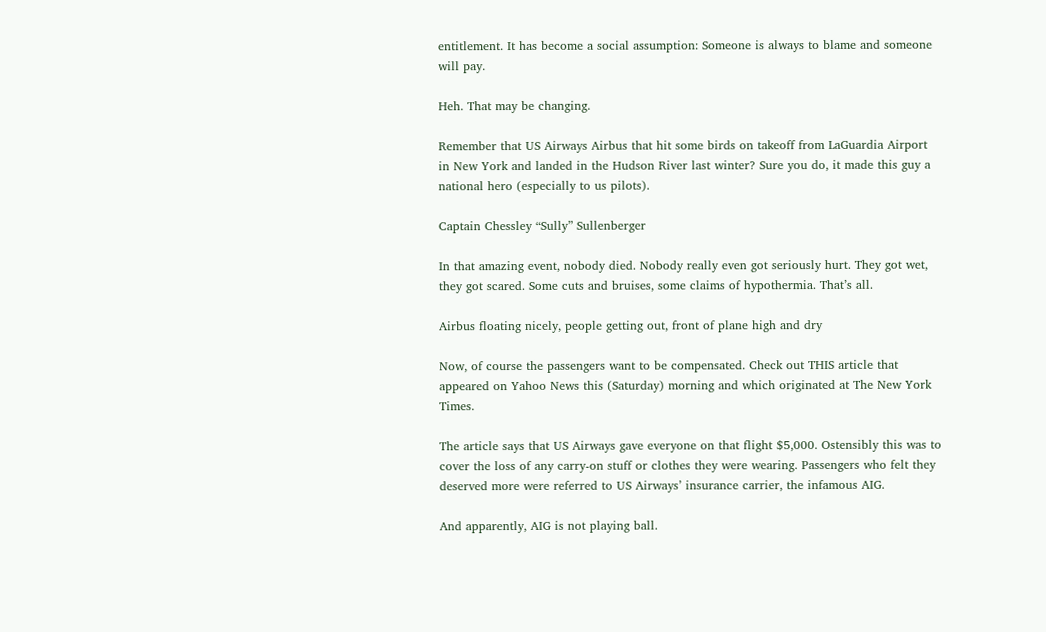entitlement. It has become a social assumption: Someone is always to blame and someone will pay.

Heh. That may be changing.

Remember that US Airways Airbus that hit some birds on takeoff from LaGuardia Airport in New York and landed in the Hudson River last winter? Sure you do, it made this guy a national hero (especially to us pilots).

Captain Chessley “Sully” Sullenberger

In that amazing event, nobody died. Nobody really even got seriously hurt. They got wet, they got scared. Some cuts and bruises, some claims of hypothermia. That’s all.

Airbus floating nicely, people getting out, front of plane high and dry

Now, of course the passengers want to be compensated. Check out THIS article that appeared on Yahoo News this (Saturday) morning and which originated at The New York Times.

The article says that US Airways gave everyone on that flight $5,000. Ostensibly this was to cover the loss of any carry-on stuff or clothes they were wearing. Passengers who felt they deserved more were referred to US Airways’ insurance carrier, the infamous AIG.

And apparently, AIG is not playing ball.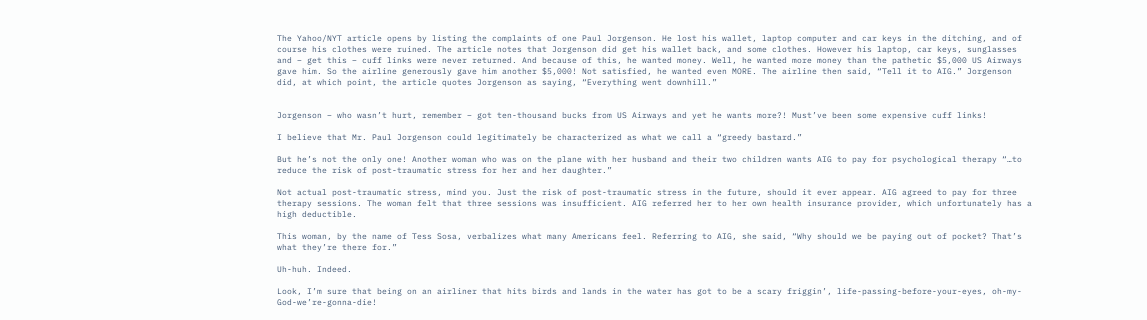The Yahoo/NYT article opens by listing the complaints of one Paul Jorgenson. He lost his wallet, laptop computer and car keys in the ditching, and of course his clothes were ruined. The article notes that Jorgenson did get his wallet back, and some clothes. However his laptop, car keys, sunglasses and – get this – cuff links were never returned. And because of this, he wanted money. Well, he wanted more money than the pathetic $5,000 US Airways gave him. So the airline generously gave him another $5,000! Not satisfied, he wanted even MORE. The airline then said, “Tell it to AIG.” Jorgenson did, at which point, the article quotes Jorgenson as saying, “Everything went downhill.”


Jorgenson – who wasn’t hurt, remember – got ten-thousand bucks from US Airways and yet he wants more?! Must’ve been some expensive cuff links!

I believe that Mr. Paul Jorgenson could legitimately be characterized as what we call a “greedy bastard.”

But he’s not the only one! Another woman who was on the plane with her husband and their two children wants AIG to pay for psychological therapy “…to reduce the risk of post-traumatic stress for her and her daughter.”

Not actual post-traumatic stress, mind you. Just the risk of post-traumatic stress in the future, should it ever appear. AIG agreed to pay for three therapy sessions. The woman felt that three sessions was insufficient. AIG referred her to her own health insurance provider, which unfortunately has a high deductible.

This woman, by the name of Tess Sosa, verbalizes what many Americans feel. Referring to AIG, she said, “Why should we be paying out of pocket? That’s what they’re there for.”

Uh-huh. Indeed.

Look, I’m sure that being on an airliner that hits birds and lands in the water has got to be a scary friggin’, life-passing-before-your-eyes, oh-my-God-we’re-gonna-die!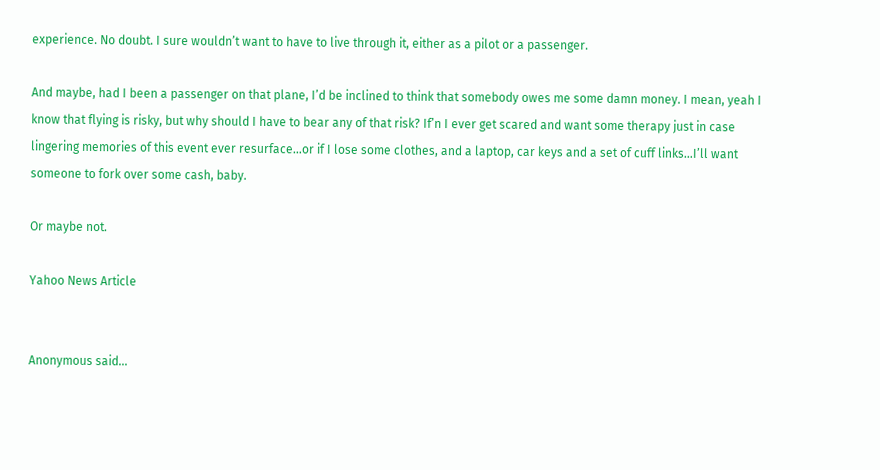experience. No doubt. I sure wouldn’t want to have to live through it, either as a pilot or a passenger.

And maybe, had I been a passenger on that plane, I’d be inclined to think that somebody owes me some damn money. I mean, yeah I know that flying is risky, but why should I have to bear any of that risk? If’n I ever get scared and want some therapy just in case lingering memories of this event ever resurface…or if I lose some clothes, and a laptop, car keys and a set of cuff links…I’ll want someone to fork over some cash, baby.

Or maybe not.

Yahoo News Article


Anonymous said...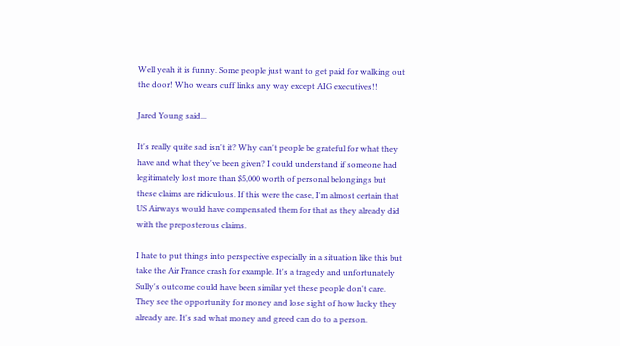Well yeah it is funny. Some people just want to get paid for walking out the door! Who wears cuff links any way except AIG executives!!

Jared Young said...

It's really quite sad isn't it? Why can't people be grateful for what they have and what they've been given? I could understand if someone had legitimately lost more than $5,000 worth of personal belongings but these claims are ridiculous. If this were the case, I'm almost certain that US Airways would have compensated them for that as they already did with the preposterous claims.

I hate to put things into perspective especially in a situation like this but take the Air France crash for example. It's a tragedy and unfortunately Sully's outcome could have been similar yet these people don't care. They see the opportunity for money and lose sight of how lucky they already are. It's sad what money and greed can do to a person.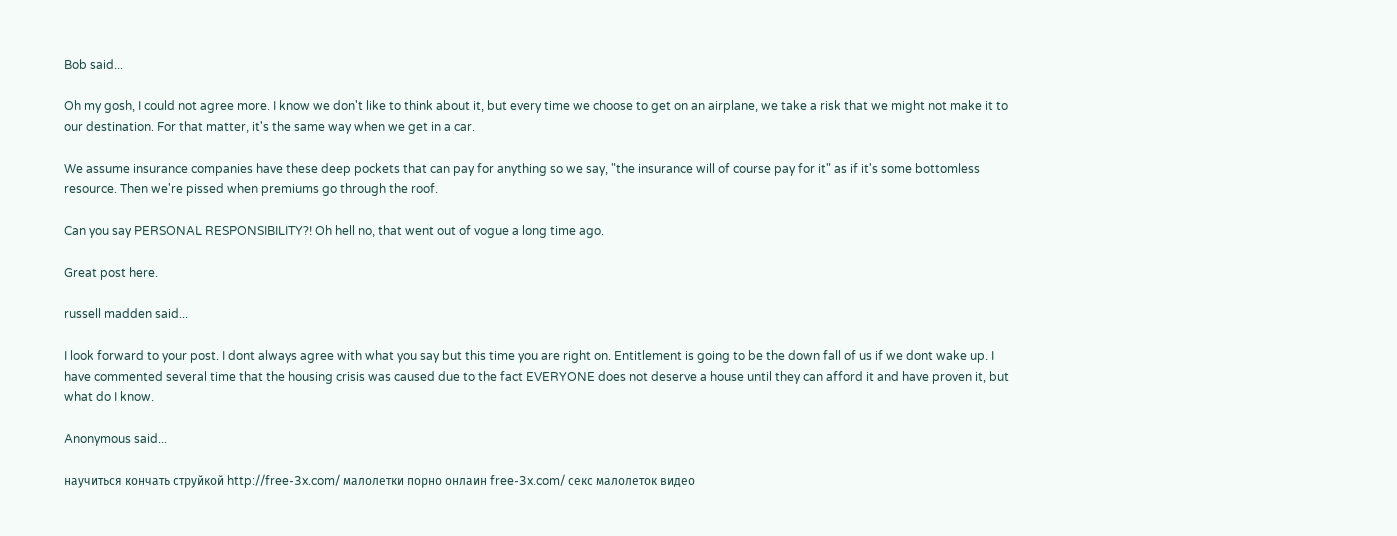Bob said...

Oh my gosh, I could not agree more. I know we don't like to think about it, but every time we choose to get on an airplane, we take a risk that we might not make it to our destination. For that matter, it's the same way when we get in a car.

We assume insurance companies have these deep pockets that can pay for anything so we say, "the insurance will of course pay for it" as if it's some bottomless resource. Then we're pissed when premiums go through the roof.

Can you say PERSONAL RESPONSIBILITY?! Oh hell no, that went out of vogue a long time ago.

Great post here.

russell madden said...

I look forward to your post. I dont always agree with what you say but this time you are right on. Entitlement is going to be the down fall of us if we dont wake up. I have commented several time that the housing crisis was caused due to the fact EVERYONE does not deserve a house until they can afford it and have proven it, but what do I know.

Anonymous said...

научиться кончать струйкой http://free-3x.com/ малолетки порно онлаин free-3x.com/ секс малолеток видео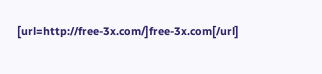[url=http://free-3x.com/]free-3x.com[/url]